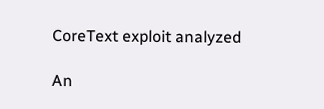CoreText exploit analyzed

An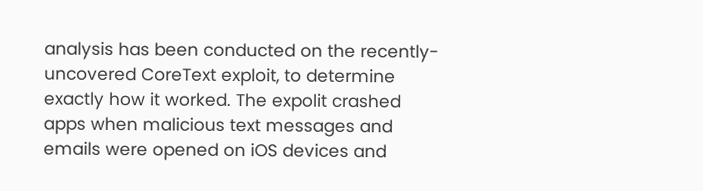analysis has been conducted on the recently-uncovered CoreText exploit, to determine exactly how it worked. The expolit crashed apps when malicious text messages and emails were opened on iOS devices and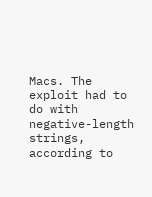Macs. The exploit had to do with negative-length strings, according to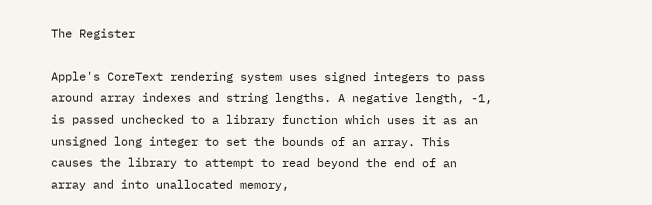The Register

Apple's CoreText rendering system uses signed integers to pass around array indexes and string lengths. A negative length, -1, is passed unchecked to a library function which uses it as an unsigned long integer to set the bounds of an array. This causes the library to attempt to read beyond the end of an array and into unallocated memory,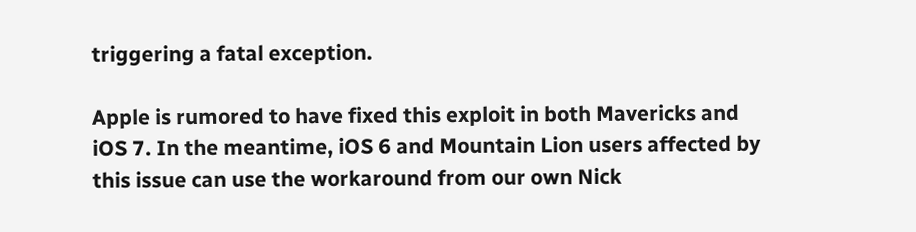triggering a fatal exception.

Apple is rumored to have fixed this exploit in both Mavericks and iOS 7. In the meantime, iOS 6 and Mountain Lion users affected by this issue can use the workaround from our own Nick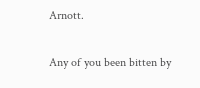Arnott.

Any of you been bitten by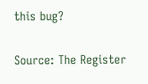this bug?

Source: The Register